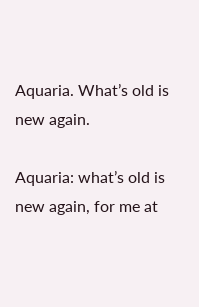Aquaria. What’s old is new again.

Aquaria: what’s old is new again, for me at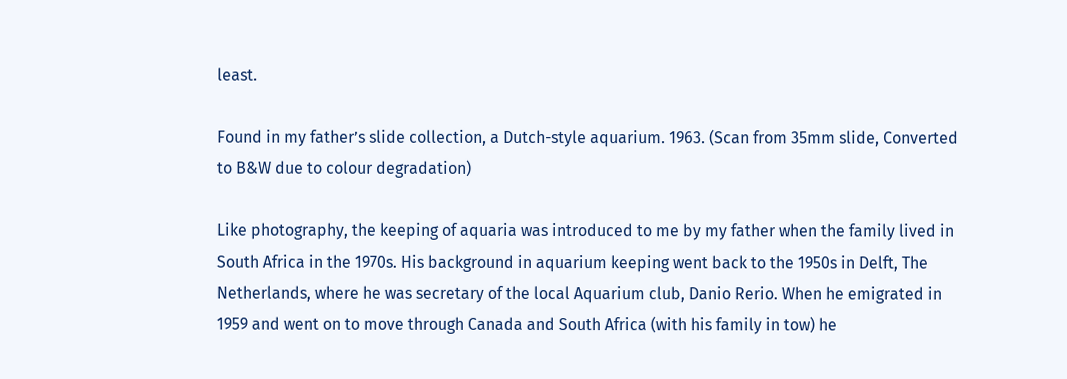least.

Found in my father’s slide collection, a Dutch-style aquarium. 1963. (Scan from 35mm slide, Converted to B&W due to colour degradation)

Like photography, the keeping of aquaria was introduced to me by my father when the family lived in South Africa in the 1970s. His background in aquarium keeping went back to the 1950s in Delft, The Netherlands, where he was secretary of the local Aquarium club, Danio Rerio. When he emigrated in 1959 and went on to move through Canada and South Africa (with his family in tow) he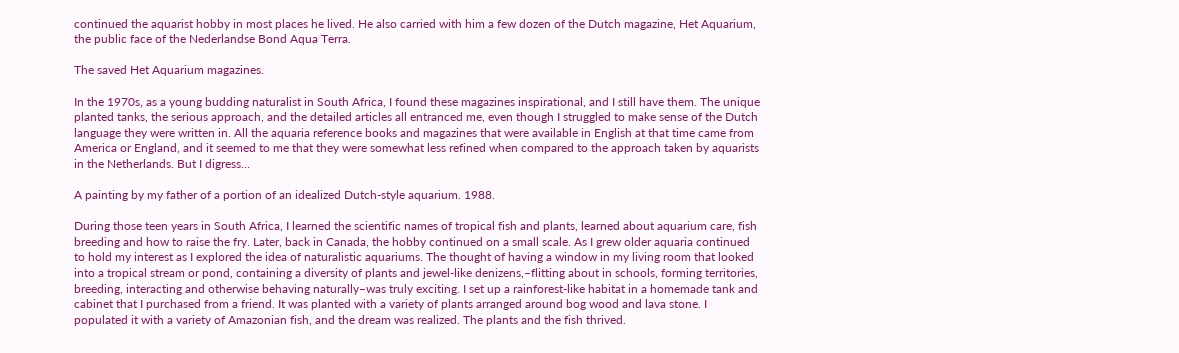continued the aquarist hobby in most places he lived. He also carried with him a few dozen of the Dutch magazine, Het Aquarium, the public face of the Nederlandse Bond Aqua Terra.

The saved Het Aquarium magazines.

In the 1970s, as a young budding naturalist in South Africa, I found these magazines inspirational, and I still have them. The unique planted tanks, the serious approach, and the detailed articles all entranced me, even though I struggled to make sense of the Dutch language they were written in. All the aquaria reference books and magazines that were available in English at that time came from America or England, and it seemed to me that they were somewhat less refined when compared to the approach taken by aquarists in the Netherlands. But I digress…

A painting by my father of a portion of an idealized Dutch-style aquarium. 1988.

During those teen years in South Africa, I learned the scientific names of tropical fish and plants, learned about aquarium care, fish breeding and how to raise the fry. Later, back in Canada, the hobby continued on a small scale. As I grew older aquaria continued to hold my interest as I explored the idea of naturalistic aquariums. The thought of having a window in my living room that looked into a tropical stream or pond, containing a diversity of plants and jewel-like denizens,–flitting about in schools, forming territories, breeding, interacting and otherwise behaving naturally–was truly exciting. I set up a rainforest-like habitat in a homemade tank and cabinet that I purchased from a friend. It was planted with a variety of plants arranged around bog wood and lava stone. I populated it with a variety of Amazonian fish, and the dream was realized. The plants and the fish thrived.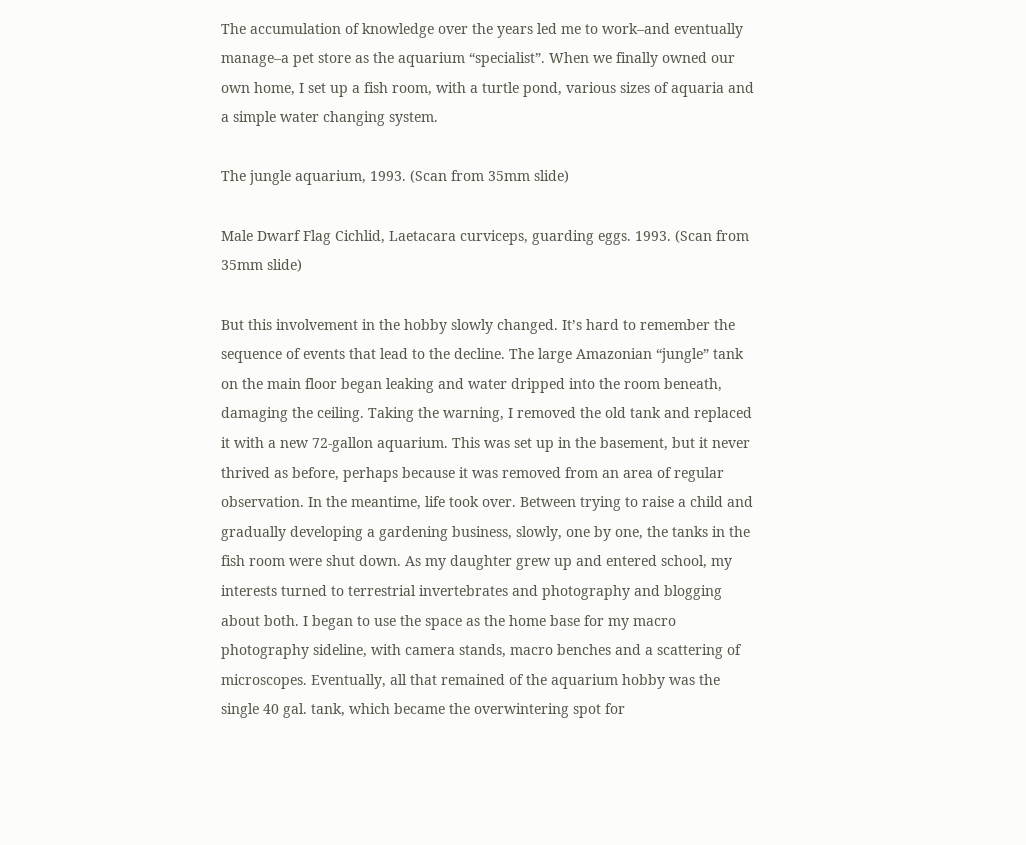The accumulation of knowledge over the years led me to work–and eventually manage–a pet store as the aquarium “specialist”. When we finally owned our own home, I set up a fish room, with a turtle pond, various sizes of aquaria and a simple water changing system.

The jungle aquarium, 1993. (Scan from 35mm slide)

Male Dwarf Flag Cichlid, Laetacara curviceps, guarding eggs. 1993. (Scan from 35mm slide)

But this involvement in the hobby slowly changed. It’s hard to remember the sequence of events that lead to the decline. The large Amazonian “jungle” tank on the main floor began leaking and water dripped into the room beneath, damaging the ceiling. Taking the warning, I removed the old tank and replaced it with a new 72-gallon aquarium. This was set up in the basement, but it never thrived as before, perhaps because it was removed from an area of regular observation. In the meantime, life took over. Between trying to raise a child and gradually developing a gardening business, slowly, one by one, the tanks in the fish room were shut down. As my daughter grew up and entered school, my interests turned to terrestrial invertebrates and photography and blogging about both. I began to use the space as the home base for my macro photography sideline, with camera stands, macro benches and a scattering of microscopes. Eventually, all that remained of the aquarium hobby was the single 40 gal. tank, which became the overwintering spot for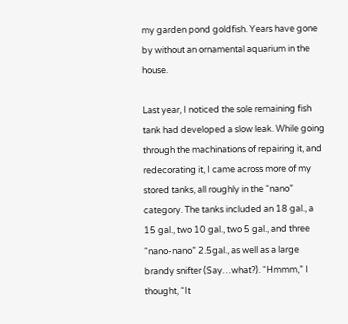my garden pond goldfish. Years have gone by without an ornamental aquarium in the house.

Last year, I noticed the sole remaining fish tank had developed a slow leak. While going through the machinations of repairing it, and redecorating it, I came across more of my stored tanks, all roughly in the “nano” category. The tanks included an 18 gal., a 15 gal., two 10 gal., two 5 gal., and three “nano-nano” 2.5gal., as well as a large brandy snifter (Say…what?). “Hmmm,” I thought, “It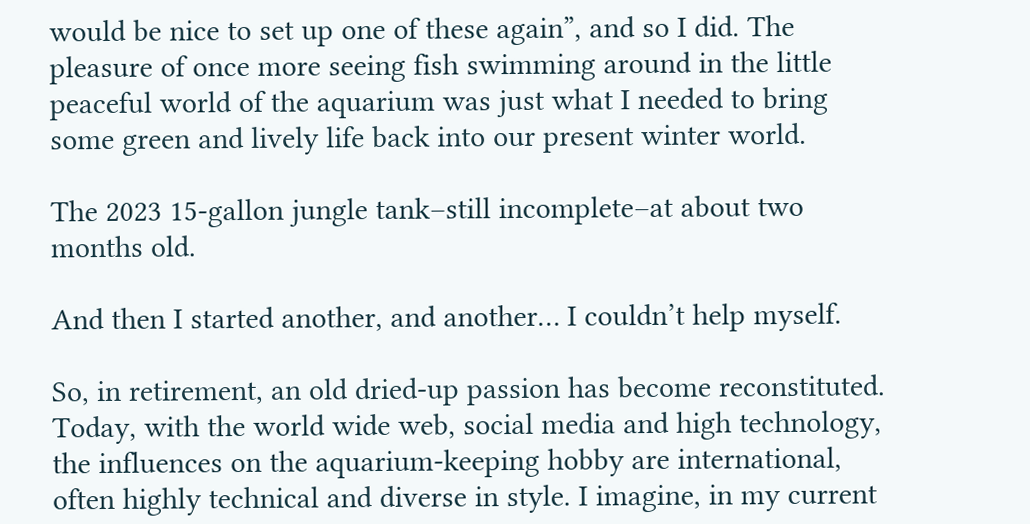would be nice to set up one of these again”, and so I did. The pleasure of once more seeing fish swimming around in the little peaceful world of the aquarium was just what I needed to bring some green and lively life back into our present winter world.

The 2023 15-gallon jungle tank–still incomplete–at about two months old.

And then I started another, and another… I couldn’t help myself.

So, in retirement, an old dried-up passion has become reconstituted. Today, with the world wide web, social media and high technology, the influences on the aquarium-keeping hobby are international, often highly technical and diverse in style. I imagine, in my current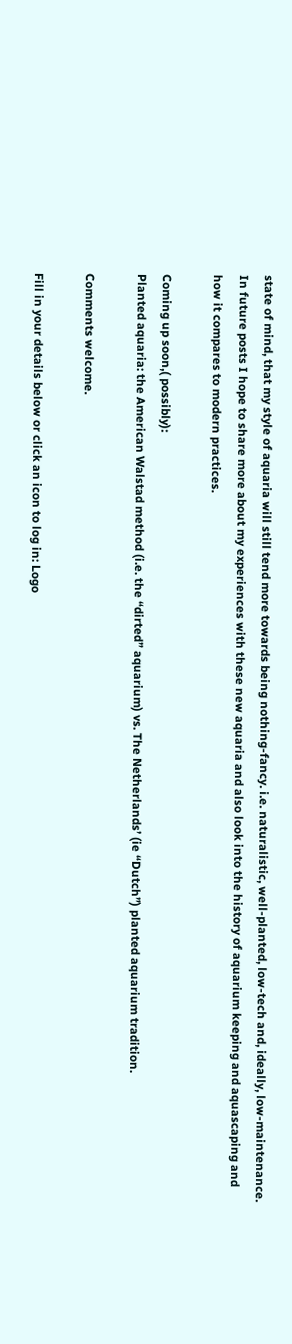state of mind, that my style of aquaria will still tend more towards being nothing-fancy. i.e. naturalistic, well-planted, low-tech and, ideally, low-maintenance. In future posts I hope to share more about my experiences with these new aquaria and also look into the history of aquarium keeping and aquascaping and how it compares to modern practices.

Coming up soon,( possibly):
Planted aquaria: the American Walstad method (i.e. the “dirted” aquarium) vs. The Netherlands’ (ie “Dutch”) planted aquarium tradition.

Comments welcome.

Fill in your details below or click an icon to log in: Logo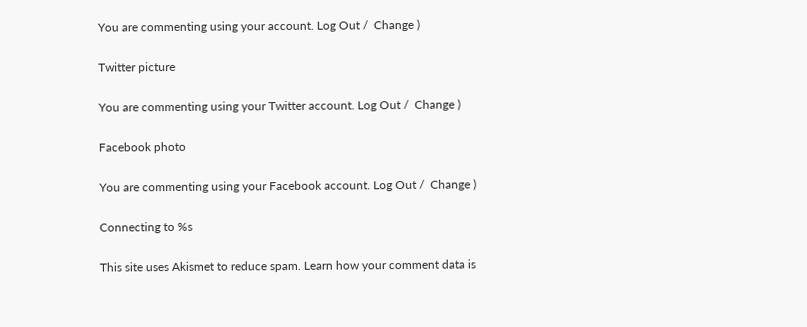You are commenting using your account. Log Out /  Change )

Twitter picture

You are commenting using your Twitter account. Log Out /  Change )

Facebook photo

You are commenting using your Facebook account. Log Out /  Change )

Connecting to %s

This site uses Akismet to reduce spam. Learn how your comment data is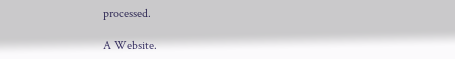processed.

A Website.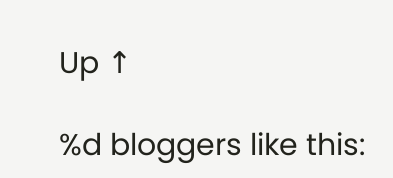Up ↑

%d bloggers like this: